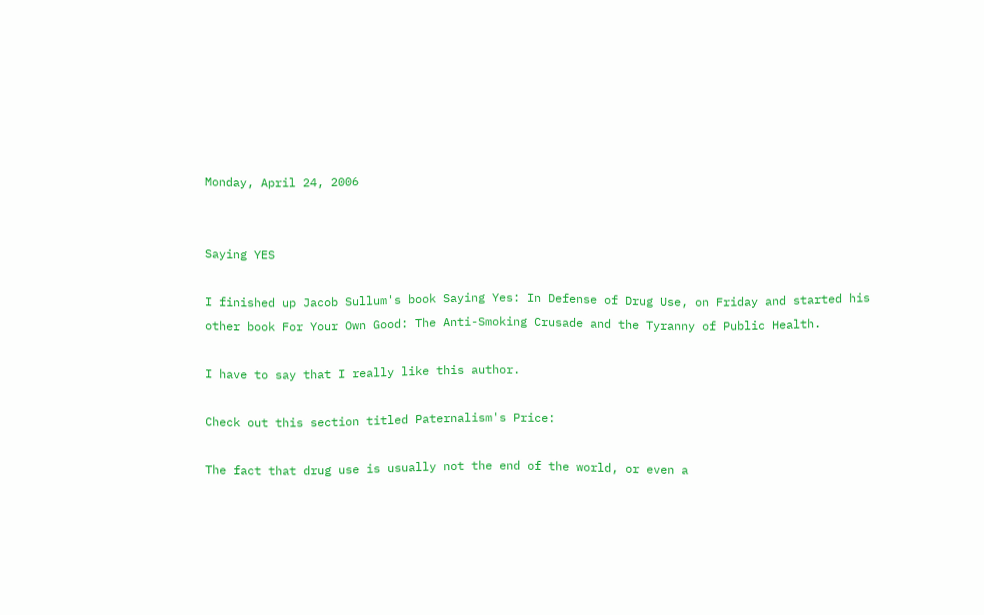Monday, April 24, 2006


Saying YES

I finished up Jacob Sullum's book Saying Yes: In Defense of Drug Use, on Friday and started his other book For Your Own Good: The Anti-Smoking Crusade and the Tyranny of Public Health.

I have to say that I really like this author.

Check out this section titled Paternalism's Price:

The fact that drug use is usually not the end of the world, or even a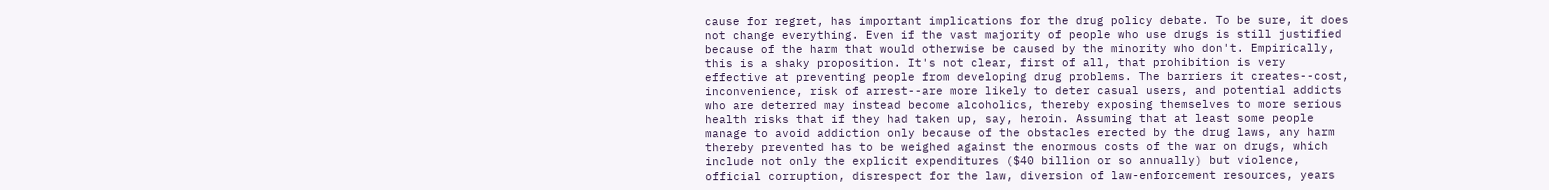cause for regret, has important implications for the drug policy debate. To be sure, it does not change everything. Even if the vast majority of people who use drugs is still justified because of the harm that would otherwise be caused by the minority who don't. Empirically, this is a shaky proposition. It's not clear, first of all, that prohibition is very effective at preventing people from developing drug problems. The barriers it creates--cost, inconvenience, risk of arrest--are more likely to deter casual users, and potential addicts who are deterred may instead become alcoholics, thereby exposing themselves to more serious health risks that if they had taken up, say, heroin. Assuming that at least some people manage to avoid addiction only because of the obstacles erected by the drug laws, any harm thereby prevented has to be weighed against the enormous costs of the war on drugs, which include not only the explicit expenditures ($40 billion or so annually) but violence, official corruption, disrespect for the law, diversion of law-enforcement resources, years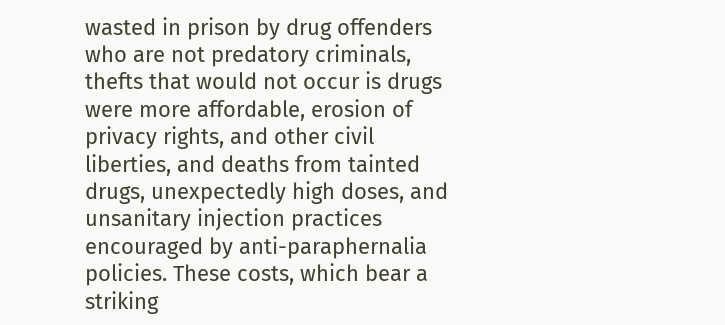wasted in prison by drug offenders who are not predatory criminals, thefts that would not occur is drugs were more affordable, erosion of privacy rights, and other civil liberties, and deaths from tainted drugs, unexpectedly high doses, and unsanitary injection practices encouraged by anti-paraphernalia policies. These costs, which bear a striking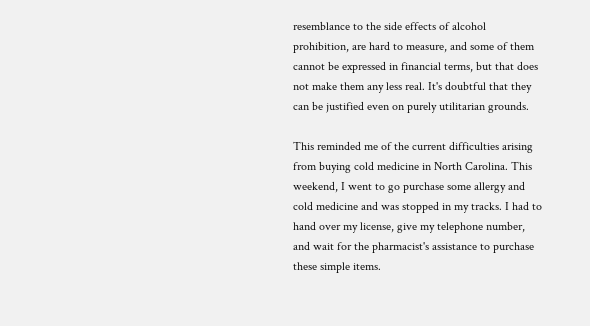resemblance to the side effects of alcohol prohibition, are hard to measure, and some of them cannot be expressed in financial terms, but that does not make them any less real. It's doubtful that they can be justified even on purely utilitarian grounds.

This reminded me of the current difficulties arising from buying cold medicine in North Carolina. This weekend, I went to go purchase some allergy and cold medicine and was stopped in my tracks. I had to hand over my license, give my telephone number, and wait for the pharmacist's assistance to purchase these simple items.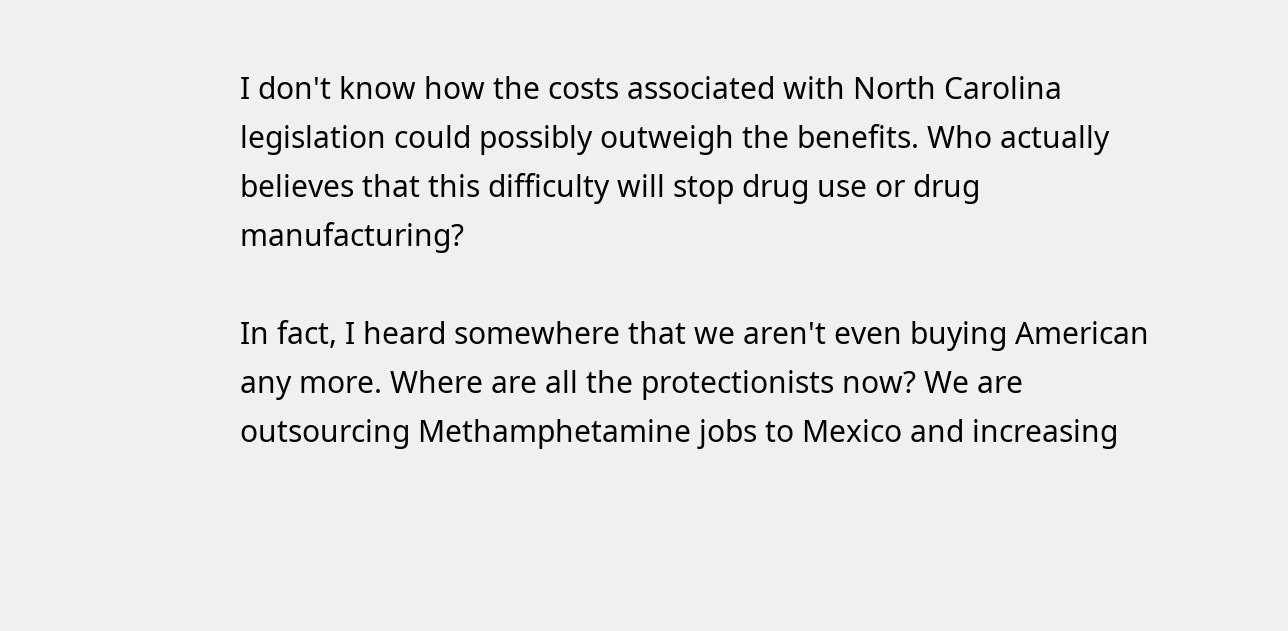I don't know how the costs associated with North Carolina legislation could possibly outweigh the benefits. Who actually believes that this difficulty will stop drug use or drug manufacturing?

In fact, I heard somewhere that we aren't even buying American any more. Where are all the protectionists now? We are outsourcing Methamphetamine jobs to Mexico and increasing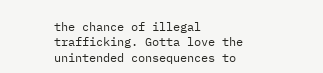the chance of illegal trafficking. Gotta love the unintended consequences to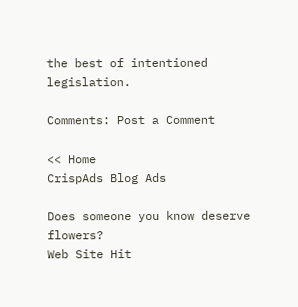the best of intentioned legislation.

Comments: Post a Comment

<< Home
CrispAds Blog Ads

Does someone you know deserve flowers?
Web Site Hit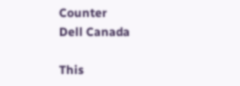Counter
Dell Canada

This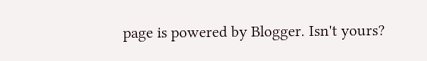page is powered by Blogger. Isn't yours?